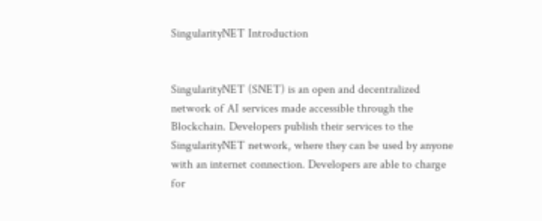SingularityNET Introduction


SingularityNET (SNET) is an open and decentralized network of AI services made accessible through the Blockchain. Developers publish their services to the SingularityNET network, where they can be used by anyone with an internet connection. Developers are able to charge for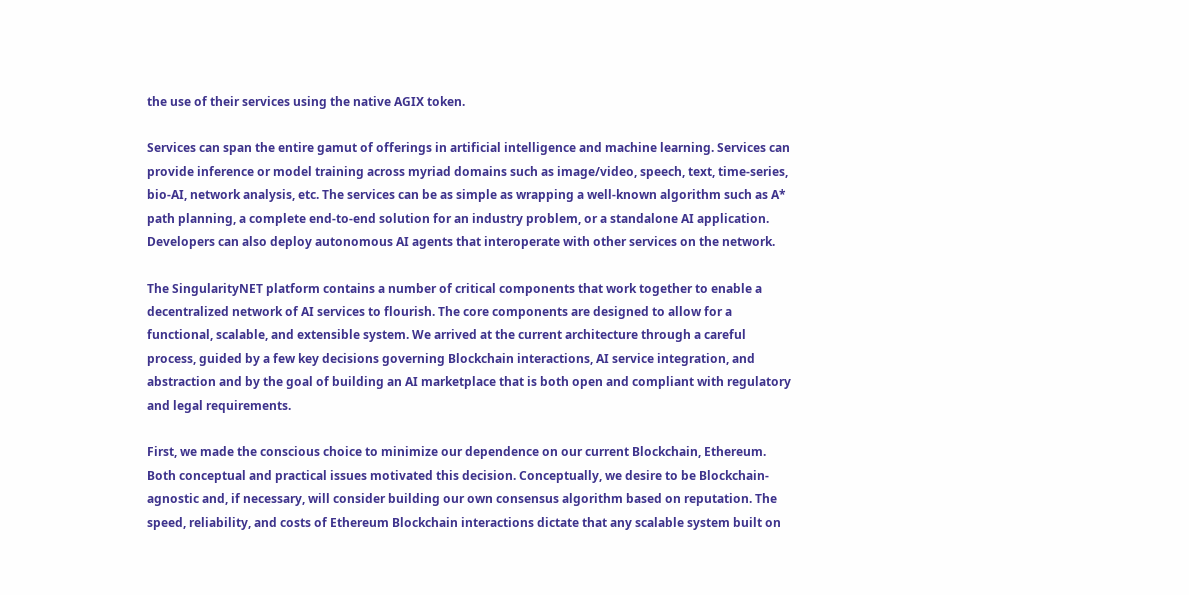the use of their services using the native AGIX token.

Services can span the entire gamut of offerings in artificial intelligence and machine learning. Services can provide inference or model training across myriad domains such as image/video, speech, text, time-series, bio-AI, network analysis, etc. The services can be as simple as wrapping a well-known algorithm such as A* path planning, a complete end-to-end solution for an industry problem, or a standalone AI application. Developers can also deploy autonomous AI agents that interoperate with other services on the network.

The SingularityNET platform contains a number of critical components that work together to enable a decentralized network of AI services to flourish. The core components are designed to allow for a functional, scalable, and extensible system. We arrived at the current architecture through a careful process, guided by a few key decisions governing Blockchain interactions, AI service integration, and abstraction and by the goal of building an AI marketplace that is both open and compliant with regulatory and legal requirements.

First, we made the conscious choice to minimize our dependence on our current Blockchain, Ethereum. Both conceptual and practical issues motivated this decision. Conceptually, we desire to be Blockchain-agnostic and, if necessary, will consider building our own consensus algorithm based on reputation. The speed, reliability, and costs of Ethereum Blockchain interactions dictate that any scalable system built on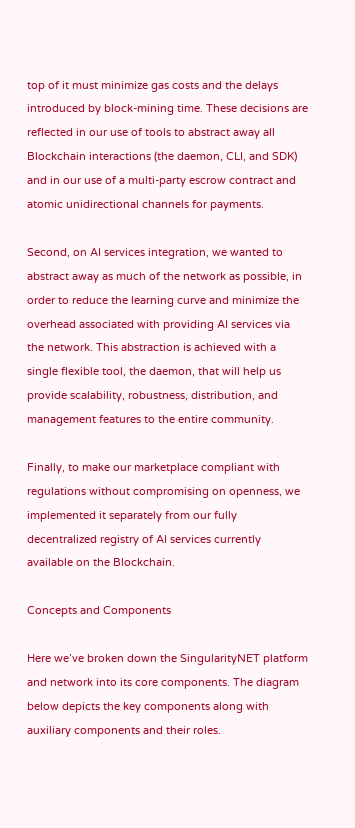top of it must minimize gas costs and the delays introduced by block-mining time. These decisions are reflected in our use of tools to abstract away all Blockchain interactions (the daemon, CLI, and SDK) and in our use of a multi-party escrow contract and atomic unidirectional channels for payments.

Second, on AI services integration, we wanted to abstract away as much of the network as possible, in order to reduce the learning curve and minimize the overhead associated with providing AI services via the network. This abstraction is achieved with a single flexible tool, the daemon, that will help us provide scalability, robustness, distribution, and management features to the entire community.

Finally, to make our marketplace compliant with regulations without compromising on openness, we implemented it separately from our fully decentralized registry of AI services currently available on the Blockchain.

Concepts and Components

Here we’ve broken down the SingularityNET platform and network into its core components. The diagram below depicts the key components along with auxiliary components and their roles.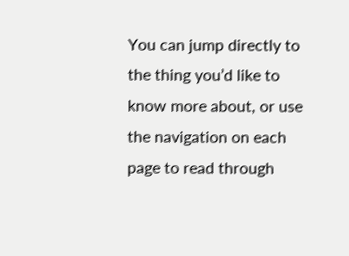You can jump directly to the thing you’d like to know more about, or use the navigation on each page to read through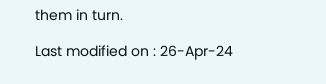them in turn.

Last modified on : 26-Apr-24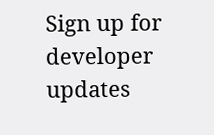Sign up for developer updates